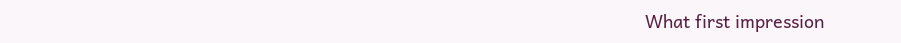What first impression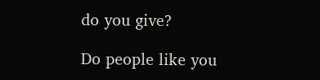do you give?

Do people like you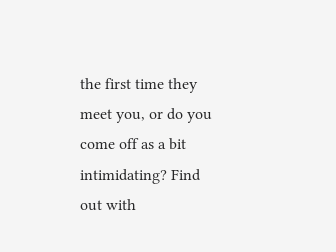the first time they meet you, or do you come off as a bit intimidating? Find out with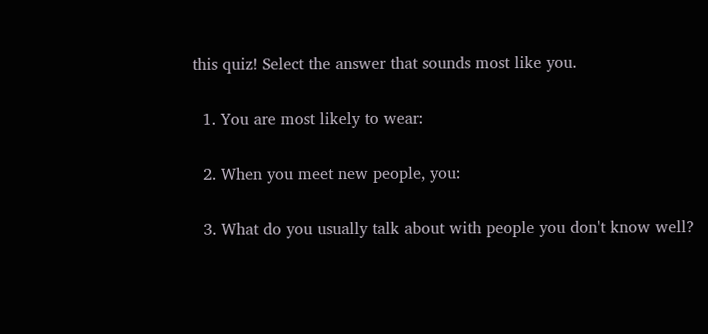this quiz! Select the answer that sounds most like you.

  1. You are most likely to wear:

  2. When you meet new people, you:

  3. What do you usually talk about with people you don't know well?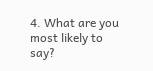4. What are you most likely to say?